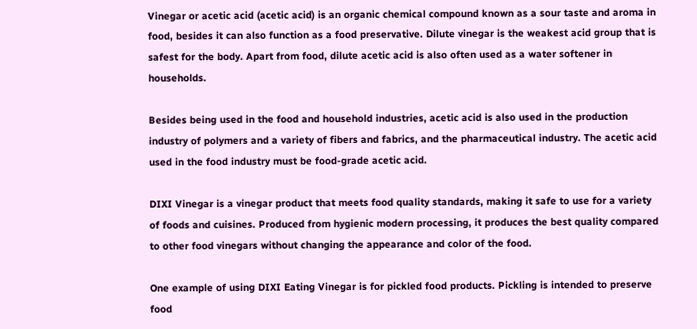Vinegar or acetic acid (acetic acid) is an organic chemical compound known as a sour taste and aroma in food, besides it can also function as a food preservative. Dilute vinegar is the weakest acid group that is safest for the body. Apart from food, dilute acetic acid is also often used as a water softener in households.

Besides being used in the food and household industries, acetic acid is also used in the production industry of polymers and a variety of fibers and fabrics, and the pharmaceutical industry. The acetic acid used in the food industry must be food-grade acetic acid.

DIXI Vinegar is a vinegar product that meets food quality standards, making it safe to use for a variety of foods and cuisines. Produced from hygienic modern processing, it produces the best quality compared to other food vinegars without changing the appearance and color of the food.

One example of using DIXI Eating Vinegar is for pickled food products. Pickling is intended to preserve food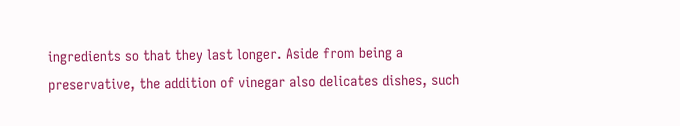ingredients so that they last longer. Aside from being a preservative, the addition of vinegar also delicates dishes, such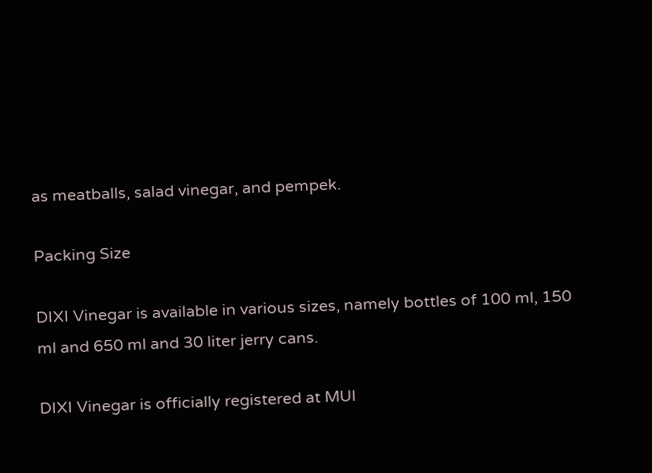as meatballs, salad vinegar, and pempek.

Packing Size

DIXI Vinegar is available in various sizes, namely bottles of 100 ml, 150 ml and 650 ml and 30 liter jerry cans.

DIXI Vinegar is officially registered at MUI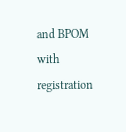and BPOM with registration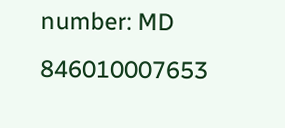number: MD 846010007653